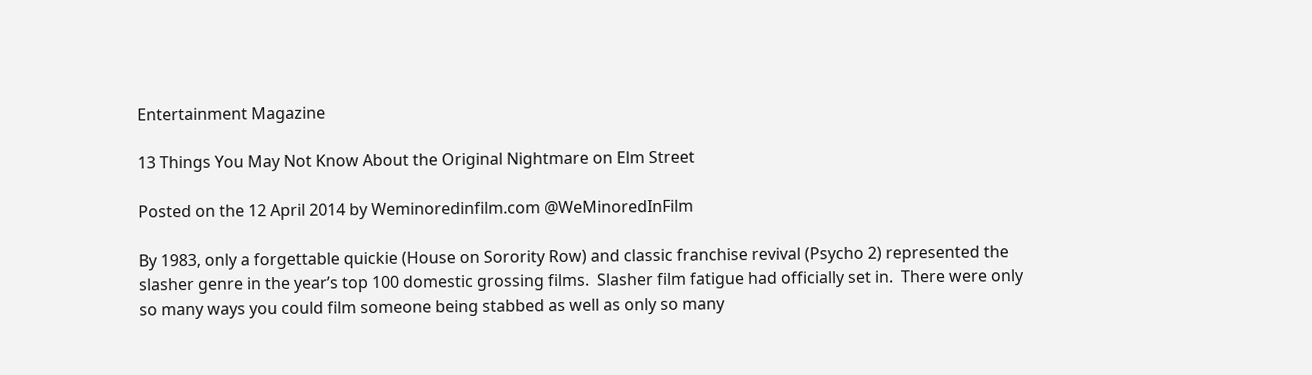Entertainment Magazine

13 Things You May Not Know About the Original Nightmare on Elm Street

Posted on the 12 April 2014 by Weminoredinfilm.com @WeMinoredInFilm

By 1983, only a forgettable quickie (House on Sorority Row) and classic franchise revival (Psycho 2) represented the slasher genre in the year’s top 100 domestic grossing films.  Slasher film fatigue had officially set in.  There were only so many ways you could film someone being stabbed as well as only so many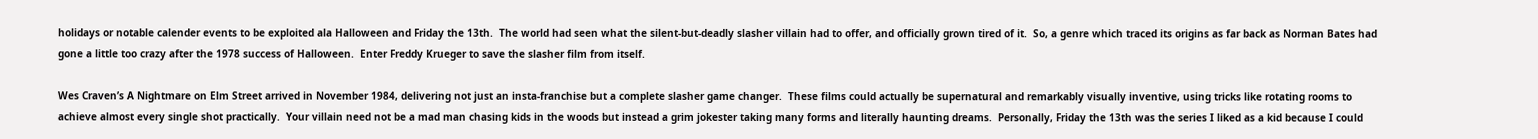holidays or notable calender events to be exploited ala Halloween and Friday the 13th.  The world had seen what the silent-but-deadly slasher villain had to offer, and officially grown tired of it.  So, a genre which traced its origins as far back as Norman Bates had gone a little too crazy after the 1978 success of Halloween.  Enter Freddy Krueger to save the slasher film from itself.

Wes Craven’s A Nightmare on Elm Street arrived in November 1984, delivering not just an insta-franchise but a complete slasher game changer.  These films could actually be supernatural and remarkably visually inventive, using tricks like rotating rooms to achieve almost every single shot practically.  Your villain need not be a mad man chasing kids in the woods but instead a grim jokester taking many forms and literally haunting dreams.  Personally, Friday the 13th was the series I liked as a kid because I could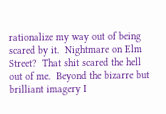rationalize my way out of being scared by it.  Nightmare on Elm Street?  That shit scared the hell out of me.  Beyond the bizarre but brilliant imagery I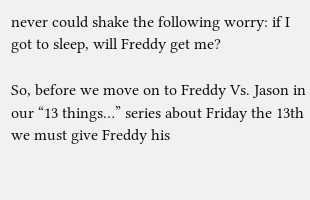never could shake the following worry: if I got to sleep, will Freddy get me?

So, before we move on to Freddy Vs. Jason in our “13 things…” series about Friday the 13th we must give Freddy his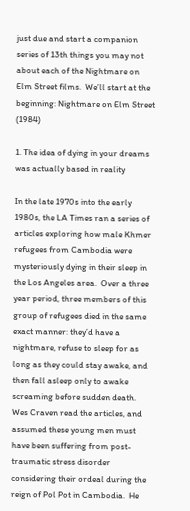just due and start a companion series of 13th things you may not about each of the Nightmare on Elm Street films.  We’ll start at the beginning: Nightmare on Elm Street (1984)

1. The idea of dying in your dreams was actually based in reality

In the late 1970s into the early 1980s, the LA Times ran a series of articles exploring how male Khmer refugees from Cambodia were mysteriously dying in their sleep in the Los Angeles area.  Over a three year period, three members of this group of refugees died in the same exact manner: they’d have a nightmare, refuse to sleep for as long as they could stay awake, and then fall asleep only to awake screaming before sudden death.  Wes Craven read the articles, and assumed these young men must have been suffering from post-traumatic stress disorder considering their ordeal during the reign of Pol Pot in Cambodia.  He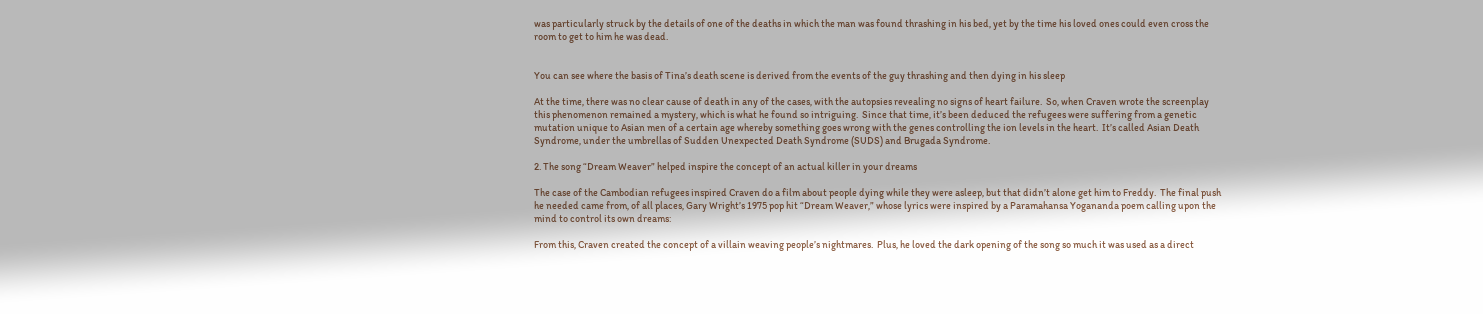was particularly struck by the details of one of the deaths in which the man was found thrashing in his bed, yet by the time his loved ones could even cross the room to get to him he was dead.


You can see where the basis of Tina’s death scene is derived from the events of the guy thrashing and then dying in his sleep

At the time, there was no clear cause of death in any of the cases, with the autopsies revealing no signs of heart failure.  So, when Craven wrote the screenplay this phenomenon remained a mystery, which is what he found so intriguing.  Since that time, it’s been deduced the refugees were suffering from a genetic mutation unique to Asian men of a certain age whereby something goes wrong with the genes controlling the ion levels in the heart.  It’s called Asian Death Syndrome, under the umbrellas of Sudden Unexpected Death Syndrome (SUDS) and Brugada Syndrome.

2. The song “Dream Weaver” helped inspire the concept of an actual killer in your dreams

The case of the Cambodian refugees inspired Craven do a film about people dying while they were asleep, but that didn’t alone get him to Freddy.  The final push he needed came from, of all places, Gary Wright’s 1975 pop hit “Dream Weaver,” whose lyrics were inspired by a Paramahansa Yogananda poem calling upon the mind to control its own dreams:

From this, Craven created the concept of a villain weaving people’s nightmares.  Plus, he loved the dark opening of the song so much it was used as a direct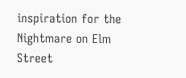inspiration for the Nightmare on Elm Street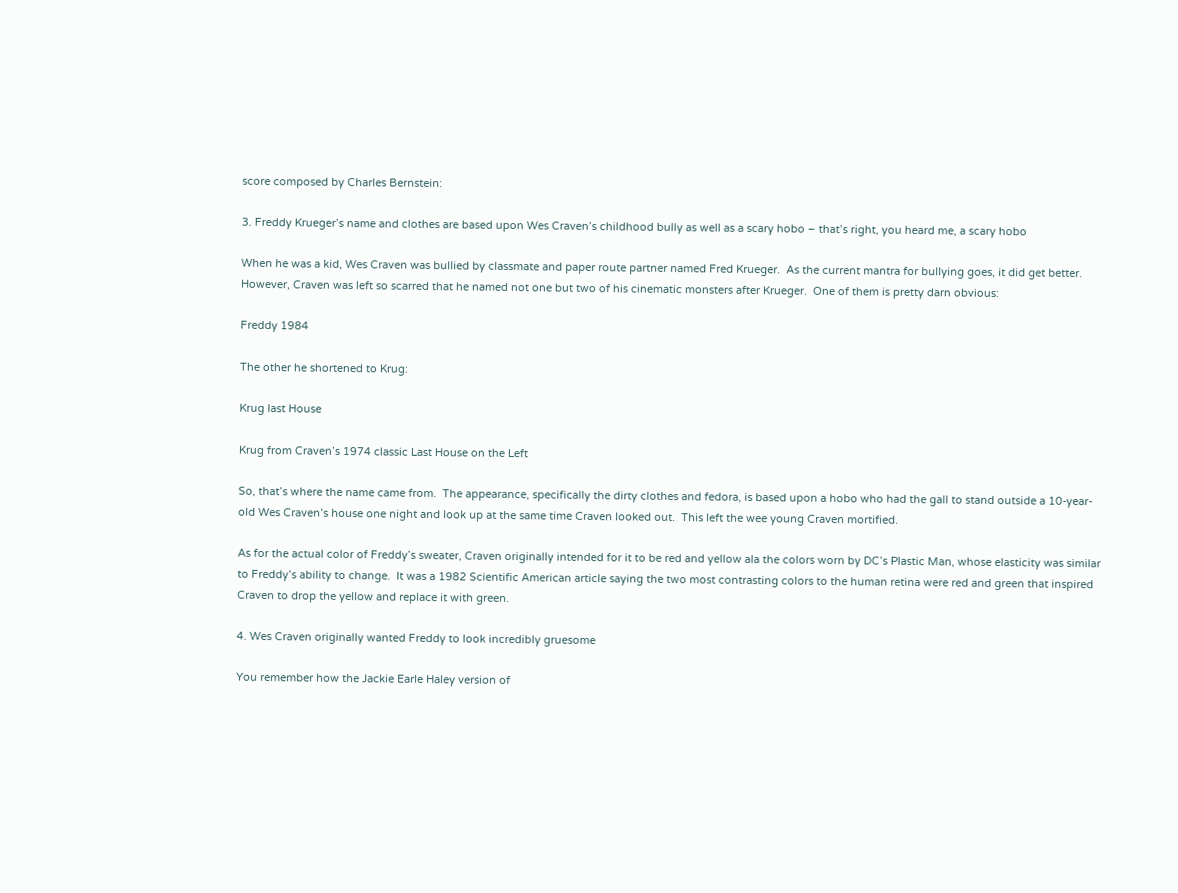score composed by Charles Bernstein:

3. Freddy Krueger’s name and clothes are based upon Wes Craven’s childhood bully as well as a scary hobo – that’s right, you heard me, a scary hobo

When he was a kid, Wes Craven was bullied by classmate and paper route partner named Fred Krueger.  As the current mantra for bullying goes, it did get better.  However, Craven was left so scarred that he named not one but two of his cinematic monsters after Krueger.  One of them is pretty darn obvious:

Freddy 1984

The other he shortened to Krug:

Krug last House

Krug from Craven’s 1974 classic Last House on the Left

So, that’s where the name came from.  The appearance, specifically the dirty clothes and fedora, is based upon a hobo who had the gall to stand outside a 10-year-old Wes Craven’s house one night and look up at the same time Craven looked out.  This left the wee young Craven mortified.

As for the actual color of Freddy’s sweater, Craven originally intended for it to be red and yellow ala the colors worn by DC’s Plastic Man, whose elasticity was similar to Freddy’s ability to change.  It was a 1982 Scientific American article saying the two most contrasting colors to the human retina were red and green that inspired Craven to drop the yellow and replace it with green.

4. Wes Craven originally wanted Freddy to look incredibly gruesome

You remember how the Jackie Earle Haley version of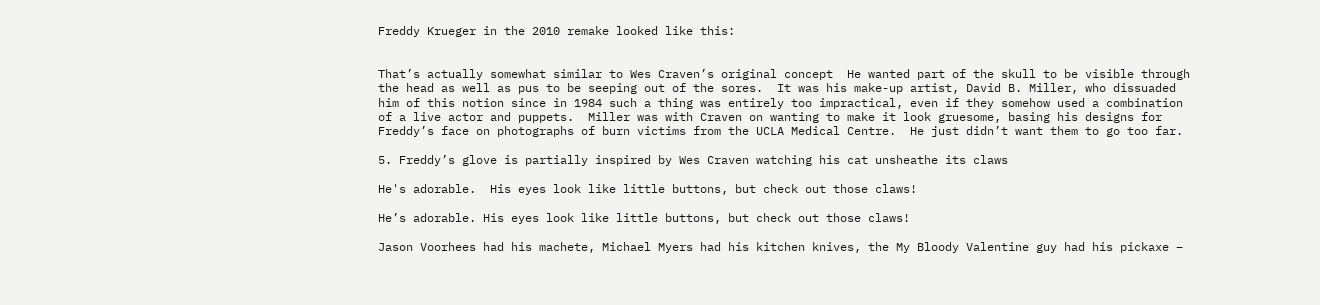Freddy Krueger in the 2010 remake looked like this:


That’s actually somewhat similar to Wes Craven’s original concept  He wanted part of the skull to be visible through the head as well as pus to be seeping out of the sores.  It was his make-up artist, David B. Miller, who dissuaded him of this notion since in 1984 such a thing was entirely too impractical, even if they somehow used a combination of a live actor and puppets.  Miller was with Craven on wanting to make it look gruesome, basing his designs for Freddy’s face on photographs of burn victims from the UCLA Medical Centre.  He just didn’t want them to go too far.

5. Freddy’s glove is partially inspired by Wes Craven watching his cat unsheathe its claws

He's adorable.  His eyes look like little buttons, but check out those claws!

He’s adorable. His eyes look like little buttons, but check out those claws!

Jason Voorhees had his machete, Michael Myers had his kitchen knives, the My Bloody Valentine guy had his pickaxe –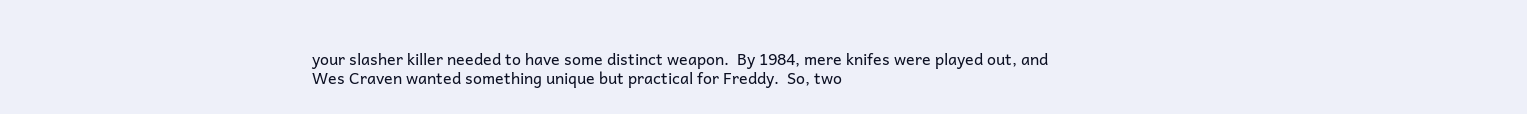your slasher killer needed to have some distinct weapon.  By 1984, mere knifes were played out, and Wes Craven wanted something unique but practical for Freddy.  So, two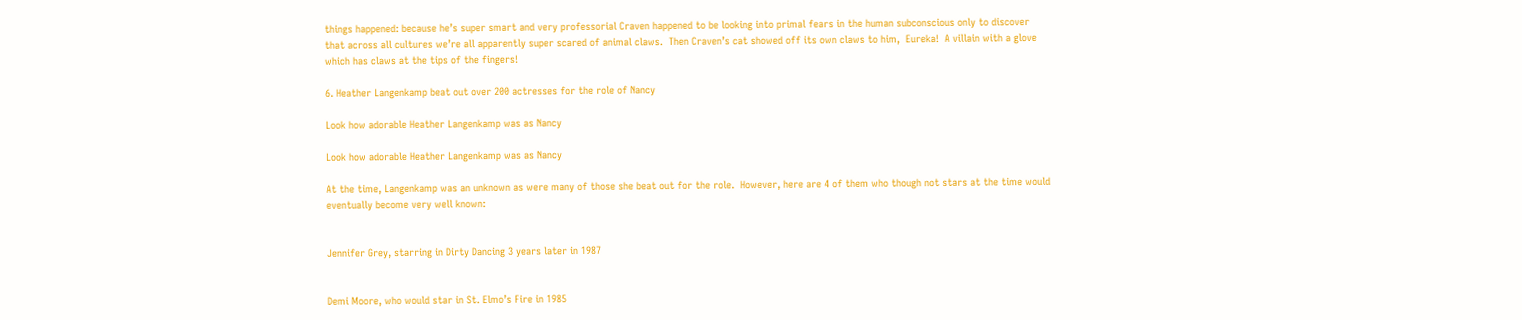things happened: because he’s super smart and very professorial Craven happened to be looking into primal fears in the human subconscious only to discover that across all cultures we’re all apparently super scared of animal claws.  Then Craven’s cat showed off its own claws to him,  Eureka!  A villain with a glove which has claws at the tips of the fingers!

6. Heather Langenkamp beat out over 200 actresses for the role of Nancy

Look how adorable Heather Langenkamp was as Nancy

Look how adorable Heather Langenkamp was as Nancy

At the time, Langenkamp was an unknown as were many of those she beat out for the role.  However, here are 4 of them who though not stars at the time would eventually become very well known:


Jennifer Grey, starring in Dirty Dancing 3 years later in 1987


Demi Moore, who would star in St. Elmo’s Fire in 1985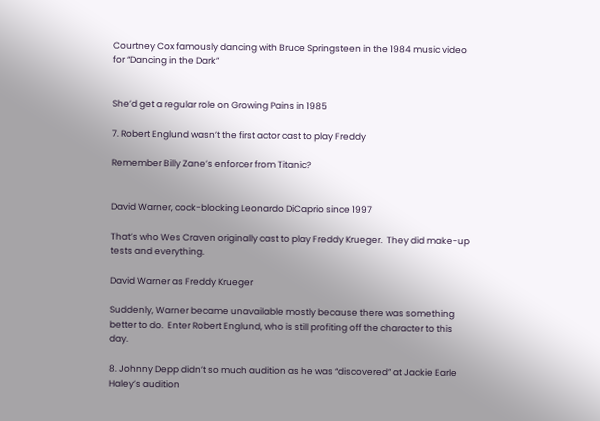Courtney Cox famously dancing with Bruce Springsteen in the 1984 music video for “Dancing in the Dark”


She’d get a regular role on Growing Pains in 1985

7. Robert Englund wasn’t the first actor cast to play Freddy

Remember Billy Zane’s enforcer from Titanic?


David Warner, cock-blocking Leonardo DiCaprio since 1997

That’s who Wes Craven originally cast to play Freddy Krueger.  They did make-up tests and everything.

David Warner as Freddy Krueger

Suddenly, Warner became unavailable mostly because there was something better to do.  Enter Robert Englund, who is still profiting off the character to this day.

8. Johnny Depp didn’t so much audition as he was “discovered” at Jackie Earle Haley’s audition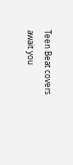Teen Beat covers await you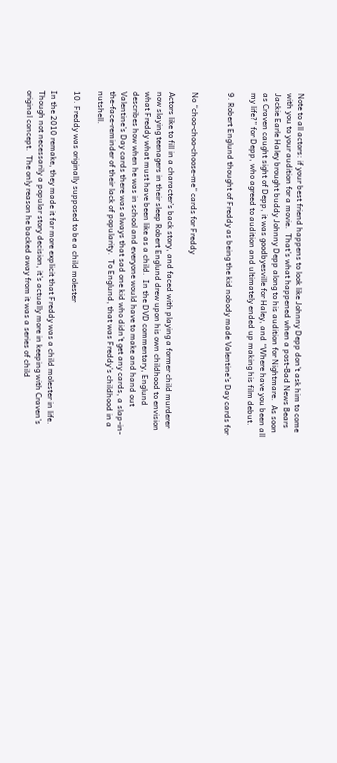Note to all actors: if your best friend happens to look like Johnny Depp don’t ask him to come with you to your audition for a movie.  That’s what happened when a post-Bad News Bears Jackie Earle Haley brought buddy Johnny Depp along to his audition for Nightmare.  As soon as Craven caught sight of Depp, it was goodbyesville for Haley, and “Where have you been all my life?” for Depp, who agreed to audition and ultimately ended up making his film debut.

9. Robert Englund thought of Freddy as being the kid nobody made Valentine’s Day cards for


No “choo-choo-choose-me” cards for Freddy

Actors like to fill in a character’s back story, and faced with playing a former child murderer now slaying teenagers in their sleep Robert Englund drew upon his own childhood to envision what Freddy what must have been like as a child.  In the DVD commentary, Englund describes how when he was in school and everyone would have to make and hand out Valentine’s Day cards there was always that sad one kid who didn’t get any cards, a slap-in-the-face-reminder of their lack of popularity.  To Englund, that was Freddy’s childhood in a nutshell.

10. Freddy was originally supposed to be a child molester

In the 2010 remake, they made it far more explicit that Freddy was a child molester in life.  Though not necessarily a popular story decision, it’s actually more in keeping with Craven’s original concept.  The only reason he backed away from it was a series of child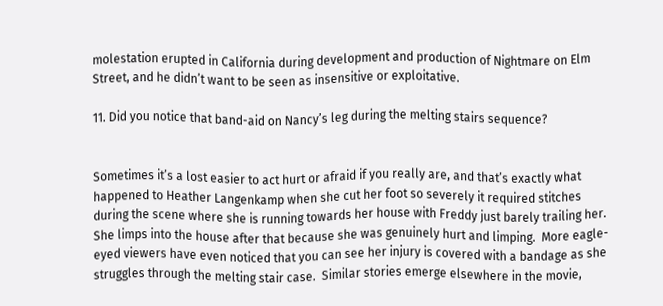molestation erupted in California during development and production of Nightmare on Elm Street, and he didn’t want to be seen as insensitive or exploitative.

11. Did you notice that band-aid on Nancy’s leg during the melting stairs sequence?


Sometimes it’s a lost easier to act hurt or afraid if you really are, and that’s exactly what happened to Heather Langenkamp when she cut her foot so severely it required stitches during the scene where she is running towards her house with Freddy just barely trailing her.  She limps into the house after that because she was genuinely hurt and limping.  More eagle-eyed viewers have even noticed that you can see her injury is covered with a bandage as she struggles through the melting stair case.  Similar stories emerge elsewhere in the movie,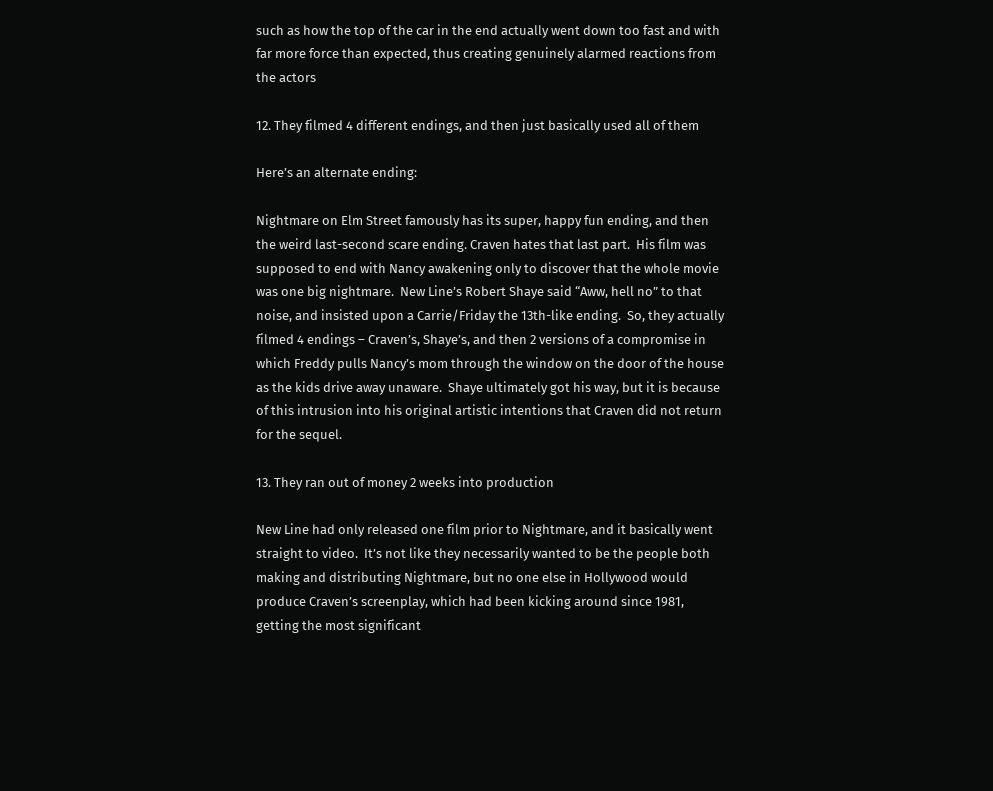such as how the top of the car in the end actually went down too fast and with far more force than expected, thus creating genuinely alarmed reactions from the actors

12. They filmed 4 different endings, and then just basically used all of them

Here’s an alternate ending:

Nightmare on Elm Street famously has its super, happy fun ending, and then the weird last-second scare ending. Craven hates that last part.  His film was supposed to end with Nancy awakening only to discover that the whole movie was one big nightmare.  New Line’s Robert Shaye said “Aww, hell no” to that noise, and insisted upon a Carrie/Friday the 13th-like ending.  So, they actually filmed 4 endings – Craven’s, Shaye’s, and then 2 versions of a compromise in which Freddy pulls Nancy’s mom through the window on the door of the house as the kids drive away unaware.  Shaye ultimately got his way, but it is because of this intrusion into his original artistic intentions that Craven did not return for the sequel.

13. They ran out of money 2 weeks into production

New Line had only released one film prior to Nightmare, and it basically went straight to video.  It’s not like they necessarily wanted to be the people both making and distributing Nightmare, but no one else in Hollywood would produce Craven’s screenplay, which had been kicking around since 1981, getting the most significant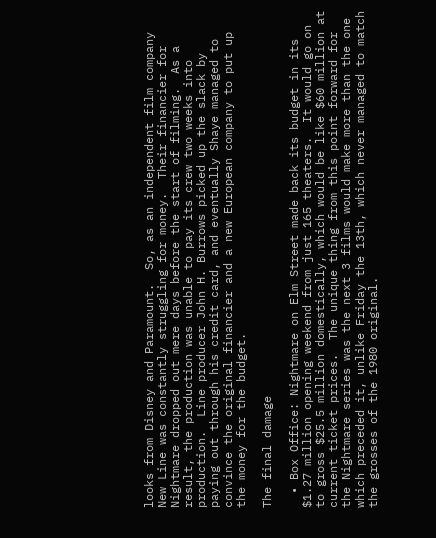looks from Disney and Paramount.  So, as an independent film company New Line was constantly struggling for money.  Their financier for Nightmare dropped out mere days before the start of filming.  As a result, the production was unable to pay its crew two weeks into production.  Line producer John H. Burrows picked up the slack by paying out through his credit card, and eventually Shaye managed to convince the original financier and a new European company to put up the money for the budget.

The final damage

  • Box Office: Nightmare on Elm Street made back its budget in its $1.27 million opening weekend from just 165 theaters.  It would go on to gross $25.5 million domestically, which would be like $60 million at current ticket prices.  The unique thing from this point forward for the Nightmare series was the next 3 films would make more than the one which preceded it, unlike Friday the 13th, which never managed to match the grosses of the 1980 original.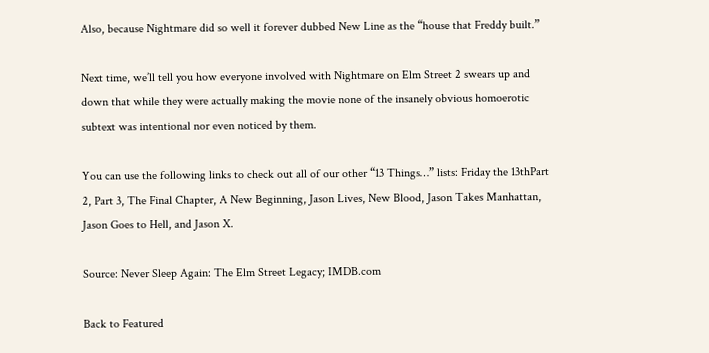Also, because Nightmare did so well it forever dubbed New Line as the “house that Freddy built.”

Next time, we’ll tell you how everyone involved with Nightmare on Elm Street 2 swears up and down that while they were actually making the movie none of the insanely obvious homoerotic subtext was intentional nor even noticed by them.

You can use the following links to check out all of our other “13 Things…” lists: Friday the 13thPart 2, Part 3, The Final Chapter, A New Beginning, Jason Lives, New Blood, Jason Takes Manhattan, Jason Goes to Hell, and Jason X.

Source: Never Sleep Again: The Elm Street Legacy; IMDB.com

Back to Featured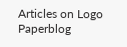Articles on Logo Paperblog